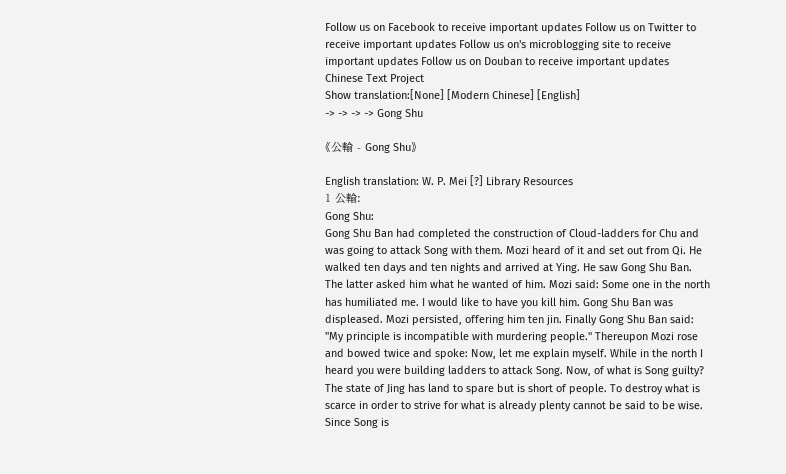Follow us on Facebook to receive important updates Follow us on Twitter to receive important updates Follow us on's microblogging site to receive important updates Follow us on Douban to receive important updates
Chinese Text Project
Show translation:[None] [Modern Chinese] [English]
-> -> -> -> Gong Shu

《公輸 - Gong Shu》

English translation: W. P. Mei [?] Library Resources
1 公輸:
Gong Shu:
Gong Shu Ban had completed the construction of Cloud-ladders for Chu and was going to attack Song with them. Mozi heard of it and set out from Qi. He walked ten days and ten nights and arrived at Ying. He saw Gong Shu Ban. The latter asked him what he wanted of him. Mozi said: Some one in the north has humiliated me. I would like to have you kill him. Gong Shu Ban was displeased. Mozi persisted, offering him ten jin. Finally Gong Shu Ban said: "My principle is incompatible with murdering people." Thereupon Mozi rose and bowed twice and spoke: Now, let me explain myself. While in the north I heard you were building ladders to attack Song. Now, of what is Song guilty? The state of Jing has land to spare but is short of people. To destroy what is scarce in order to strive for what is already plenty cannot be said to be wise. Since Song is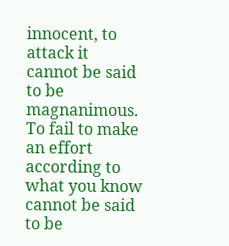innocent, to attack it cannot be said to be magnanimous. To fail to make an effort according to what you know cannot be said to be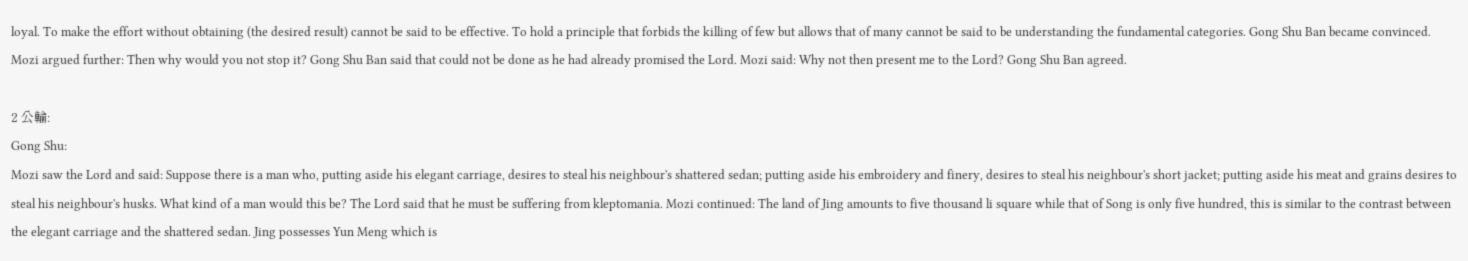loyal. To make the effort without obtaining (the desired result) cannot be said to be effective. To hold a principle that forbids the killing of few but allows that of many cannot be said to be understanding the fundamental categories. Gong Shu Ban became convinced. Mozi argued further: Then why would you not stop it? Gong Shu Ban said that could not be done as he had already promised the Lord. Mozi said: Why not then present me to the Lord? Gong Shu Ban agreed.

2 公輸:
Gong Shu:
Mozi saw the Lord and said: Suppose there is a man who, putting aside his elegant carriage, desires to steal his neighbour's shattered sedan; putting aside his embroidery and finery, desires to steal his neighbour's short jacket; putting aside his meat and grains desires to steal his neighbour's husks. What kind of a man would this be? The Lord said that he must be suffering from kleptomania. Mozi continued: The land of Jing amounts to five thousand li square while that of Song is only five hundred, this is similar to the contrast between the elegant carriage and the shattered sedan. Jing possesses Yun Meng which is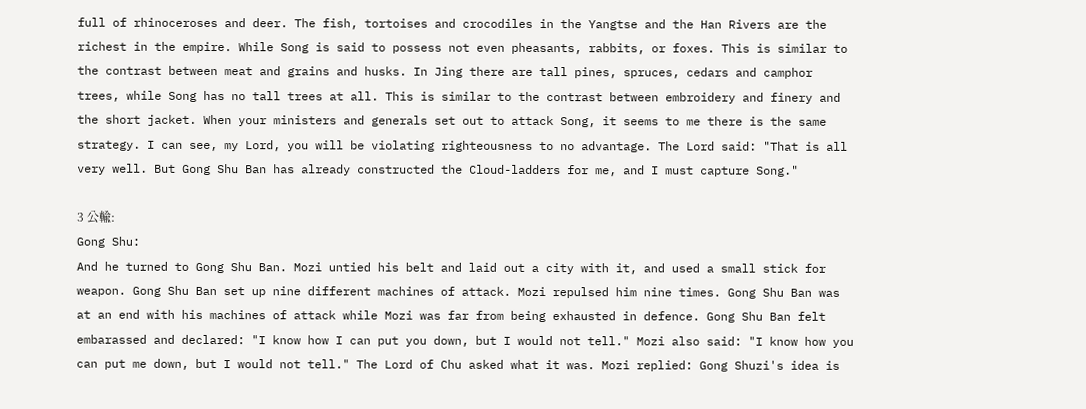full of rhinoceroses and deer. The fish, tortoises and crocodiles in the Yangtse and the Han Rivers are the richest in the empire. While Song is said to possess not even pheasants, rabbits, or foxes. This is similar to the contrast between meat and grains and husks. In Jing there are tall pines, spruces, cedars and camphor trees, while Song has no tall trees at all. This is similar to the contrast between embroidery and finery and the short jacket. When your ministers and generals set out to attack Song, it seems to me there is the same strategy. I can see, my Lord, you will be violating righteousness to no advantage. The Lord said: "That is all very well. But Gong Shu Ban has already constructed the Cloud-ladders for me, and I must capture Song."

3 公輸:
Gong Shu:
And he turned to Gong Shu Ban. Mozi untied his belt and laid out a city with it, and used a small stick for weapon. Gong Shu Ban set up nine different machines of attack. Mozi repulsed him nine times. Gong Shu Ban was at an end with his machines of attack while Mozi was far from being exhausted in defence. Gong Shu Ban felt embarassed and declared: "I know how I can put you down, but I would not tell." Mozi also said: "I know how you can put me down, but I would not tell." The Lord of Chu asked what it was. Mozi replied: Gong Shuzi's idea is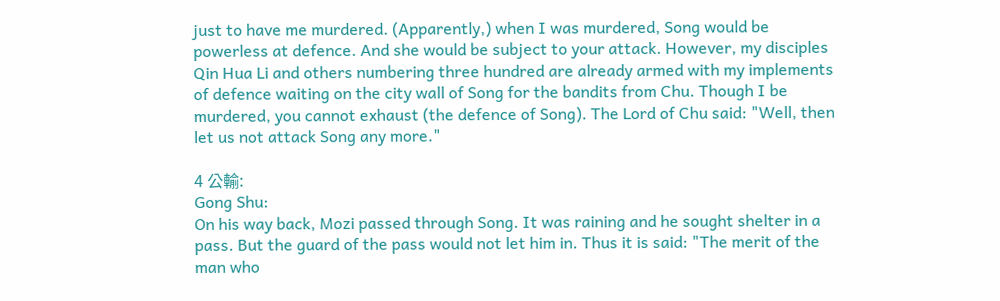just to have me murdered. (Apparently,) when I was murdered, Song would be powerless at defence. And she would be subject to your attack. However, my disciples Qin Hua Li and others numbering three hundred are already armed with my implements of defence waiting on the city wall of Song for the bandits from Chu. Though I be murdered, you cannot exhaust (the defence of Song). The Lord of Chu said: "Well, then let us not attack Song any more."

4 公輸:
Gong Shu:
On his way back, Mozi passed through Song. It was raining and he sought shelter in a pass. But the guard of the pass would not let him in. Thus it is said: "The merit of the man who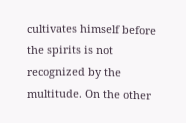cultivates himself before the spirits is not recognized by the multitude. On the other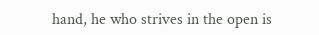hand, he who strives in the open is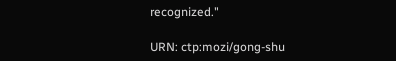recognized."

URN: ctp:mozi/gong-shu